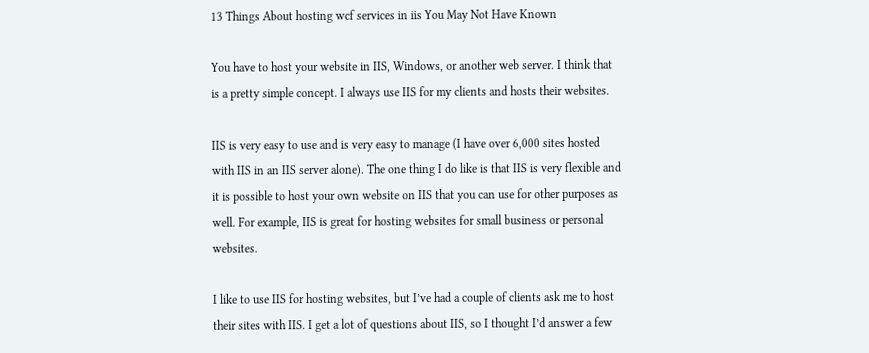13 Things About hosting wcf services in iis You May Not Have Known

You have to host your website in IIS, Windows, or another web server. I think that is a pretty simple concept. I always use IIS for my clients and hosts their websites.

IIS is very easy to use and is very easy to manage (I have over 6,000 sites hosted with IIS in an IIS server alone). The one thing I do like is that IIS is very flexible and it is possible to host your own website on IIS that you can use for other purposes as well. For example, IIS is great for hosting websites for small business or personal websites.

I like to use IIS for hosting websites, but I’ve had a couple of clients ask me to host their sites with IIS. I get a lot of questions about IIS, so I thought I’d answer a few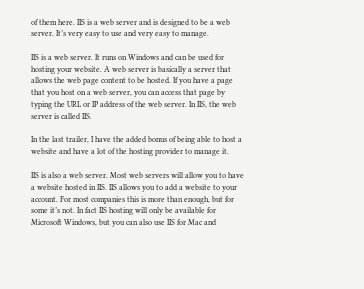of them here. IIS is a web server and is designed to be a web server. It’s very easy to use and very easy to manage.

IIS is a web server. It runs on Windows and can be used for hosting your website. A web server is basically a server that allows the web page content to be hosted. If you have a page that you host on a web server, you can access that page by typing the URL or IP address of the web server. In IIS, the web server is called IIS.

In the last trailer, I have the added bonus of being able to host a website and have a lot of the hosting provider to manage it.

IIS is also a web server. Most web servers will allow you to have a website hosted in IIS. IIS allows you to add a website to your account. For most companies this is more than enough, but for some it’s not. In fact IIS hosting will only be available for Microsoft Windows, but you can also use IIS for Mac and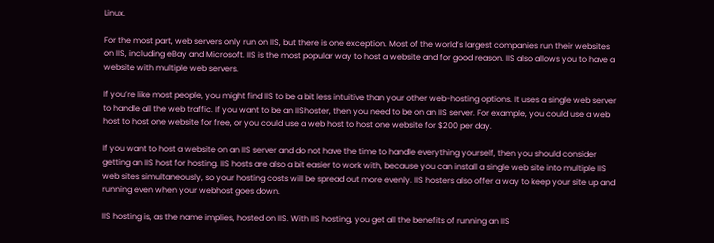Linux.

For the most part, web servers only run on IIS, but there is one exception. Most of the world’s largest companies run their websites on IIS, including eBay and Microsoft. IIS is the most popular way to host a website and for good reason. IIS also allows you to have a website with multiple web servers.

If you’re like most people, you might find IIS to be a bit less intuitive than your other web-hosting options. It uses a single web server to handle all the web traffic. If you want to be an IIShoster, then you need to be on an IIS server. For example, you could use a web host to host one website for free, or you could use a web host to host one website for $200 per day.

If you want to host a website on an IIS server and do not have the time to handle everything yourself, then you should consider getting an IIS host for hosting. IIS hosts are also a bit easier to work with, because you can install a single web site into multiple IIS web sites simultaneously, so your hosting costs will be spread out more evenly. IIS hosters also offer a way to keep your site up and running even when your webhost goes down.

IIS hosting is, as the name implies, hosted on IIS. With IIS hosting, you get all the benefits of running an IIS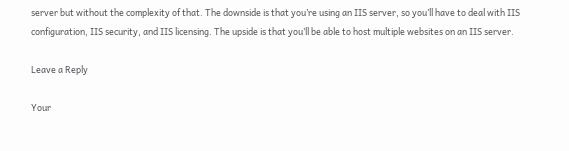server but without the complexity of that. The downside is that you’re using an IIS server, so you’ll have to deal with IIS configuration, IIS security, and IIS licensing. The upside is that you’ll be able to host multiple websites on an IIS server.

Leave a Reply

Your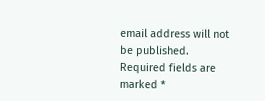email address will not be published. Required fields are marked *